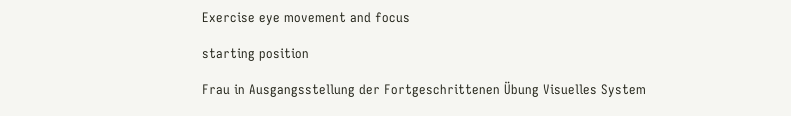Exercise eye movement and focus

starting position

Frau in Ausgangsstellung der Fortgeschrittenen Übung Visuelles System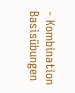- Kombination Basisübungen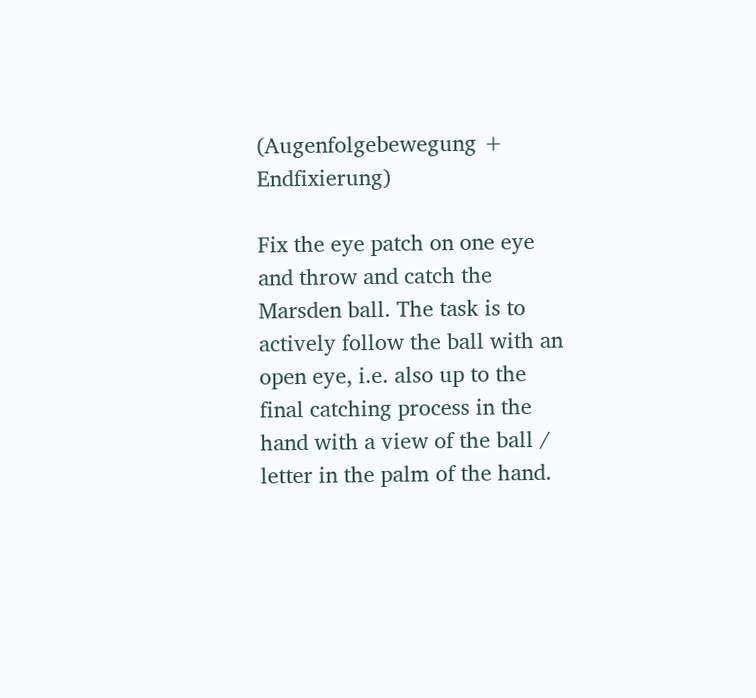(Augenfolgebewegung + Endfixierung)

Fix the eye patch on one eye and throw and catch the Marsden ball. The task is to actively follow the ball with an open eye, i.e. also up to the final catching process in the hand with a view of the ball / letter in the palm of the hand.